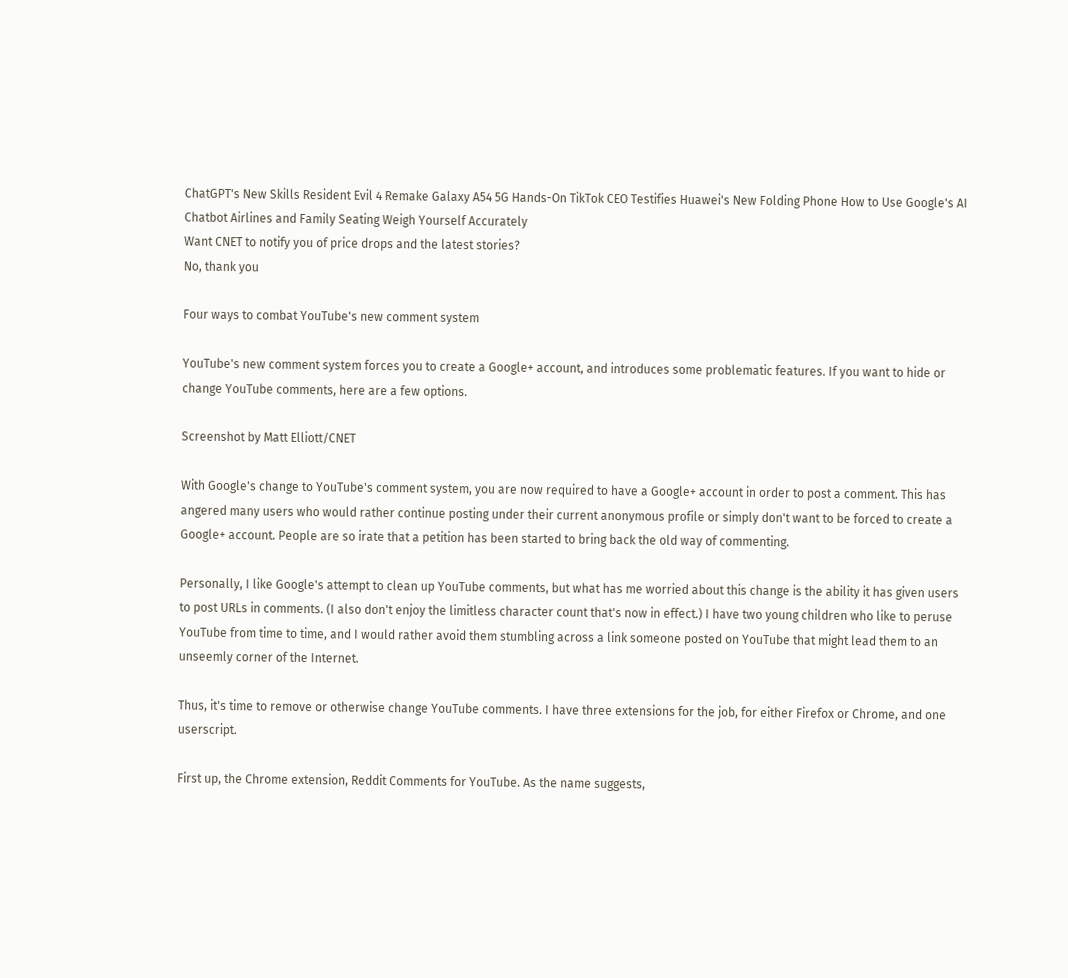ChatGPT's New Skills Resident Evil 4 Remake Galaxy A54 5G Hands-On TikTok CEO Testifies Huawei's New Folding Phone How to Use Google's AI Chatbot Airlines and Family Seating Weigh Yourself Accurately
Want CNET to notify you of price drops and the latest stories?
No, thank you

Four ways to combat YouTube's new comment system

YouTube's new comment system forces you to create a Google+ account, and introduces some problematic features. If you want to hide or change YouTube comments, here are a few options.

Screenshot by Matt Elliott/CNET

With Google's change to YouTube's comment system, you are now required to have a Google+ account in order to post a comment. This has angered many users who would rather continue posting under their current anonymous profile or simply don't want to be forced to create a Google+ account. People are so irate that a petition has been started to bring back the old way of commenting.

Personally, I like Google's attempt to clean up YouTube comments, but what has me worried about this change is the ability it has given users to post URLs in comments. (I also don't enjoy the limitless character count that's now in effect.) I have two young children who like to peruse YouTube from time to time, and I would rather avoid them stumbling across a link someone posted on YouTube that might lead them to an unseemly corner of the Internet.

Thus, it's time to remove or otherwise change YouTube comments. I have three extensions for the job, for either Firefox or Chrome, and one userscript.

First up, the Chrome extension, Reddit Comments for YouTube. As the name suggests,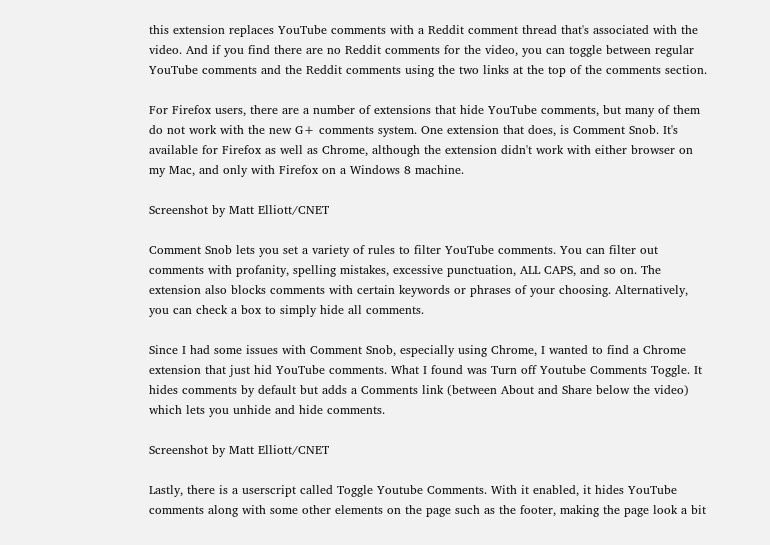this extension replaces YouTube comments with a Reddit comment thread that's associated with the video. And if you find there are no Reddit comments for the video, you can toggle between regular YouTube comments and the Reddit comments using the two links at the top of the comments section.

For Firefox users, there are a number of extensions that hide YouTube comments, but many of them do not work with the new G+ comments system. One extension that does, is Comment Snob. It's available for Firefox as well as Chrome, although the extension didn't work with either browser on my Mac, and only with Firefox on a Windows 8 machine.

Screenshot by Matt Elliott/CNET

Comment Snob lets you set a variety of rules to filter YouTube comments. You can filter out comments with profanity, spelling mistakes, excessive punctuation, ALL CAPS, and so on. The extension also blocks comments with certain keywords or phrases of your choosing. Alternatively, you can check a box to simply hide all comments.

Since I had some issues with Comment Snob, especially using Chrome, I wanted to find a Chrome extension that just hid YouTube comments. What I found was Turn off Youtube Comments Toggle. It hides comments by default but adds a Comments link (between About and Share below the video) which lets you unhide and hide comments.

Screenshot by Matt Elliott/CNET

Lastly, there is a userscript called Toggle Youtube Comments. With it enabled, it hides YouTube comments along with some other elements on the page such as the footer, making the page look a bit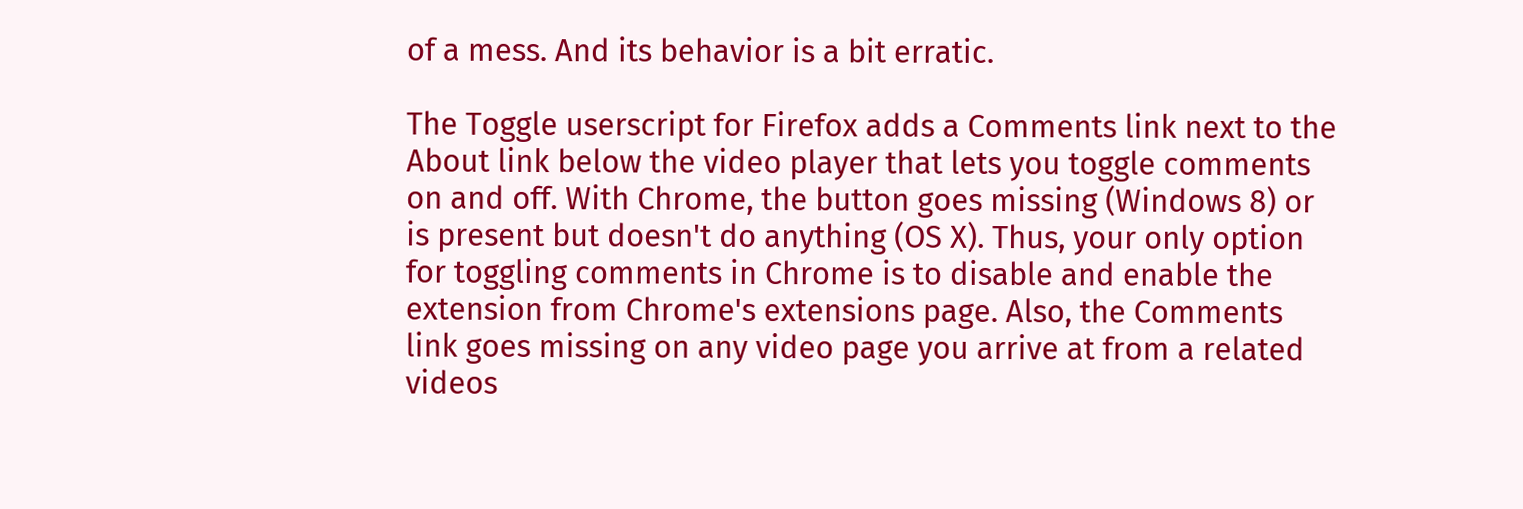of a mess. And its behavior is a bit erratic.

The Toggle userscript for Firefox adds a Comments link next to the About link below the video player that lets you toggle comments on and off. With Chrome, the button goes missing (Windows 8) or is present but doesn't do anything (OS X). Thus, your only option for toggling comments in Chrome is to disable and enable the extension from Chrome's extensions page. Also, the Comments link goes missing on any video page you arrive at from a related videos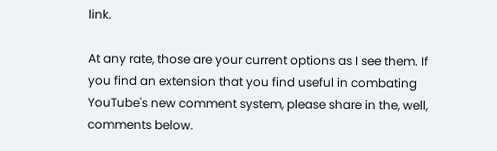link.

At any rate, those are your current options as I see them. If you find an extension that you find useful in combating YouTube's new comment system, please share in the, well, comments below.